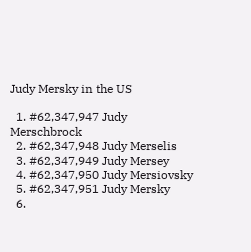Judy Mersky in the US

  1. #62,347,947 Judy Merschbrock
  2. #62,347,948 Judy Merselis
  3. #62,347,949 Judy Mersey
  4. #62,347,950 Judy Mersiovsky
  5. #62,347,951 Judy Mersky
  6.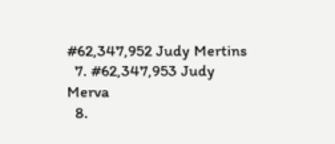#62,347,952 Judy Mertins
  7. #62,347,953 Judy Merva
  8.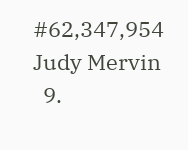#62,347,954 Judy Mervin
  9.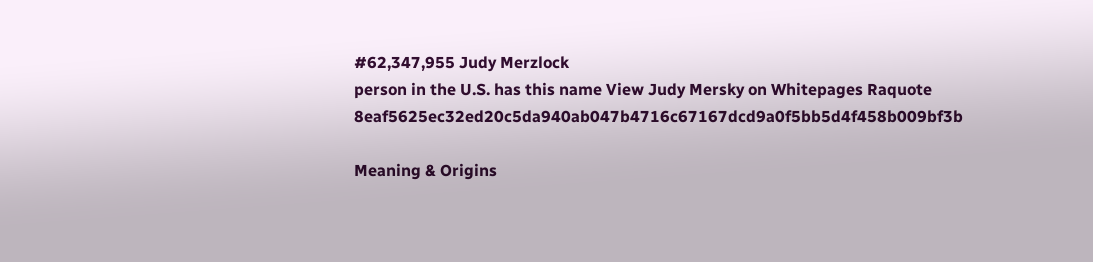#62,347,955 Judy Merzlock
person in the U.S. has this name View Judy Mersky on Whitepages Raquote 8eaf5625ec32ed20c5da940ab047b4716c67167dcd9a0f5bb5d4f458b009bf3b

Meaning & Origins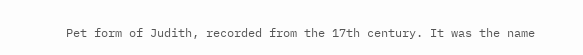Pet form of Judith, recorded from the 17th century. It was the name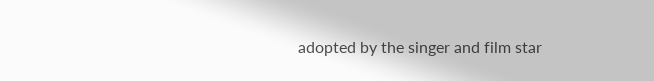adopted by the singer and film star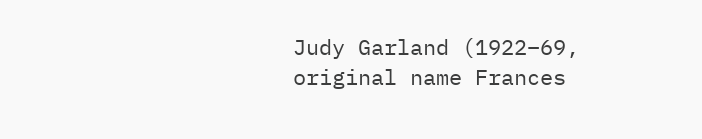Judy Garland (1922–69, original name Frances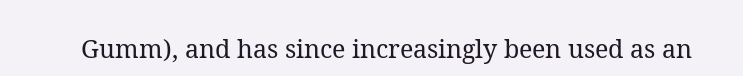Gumm), and has since increasingly been used as an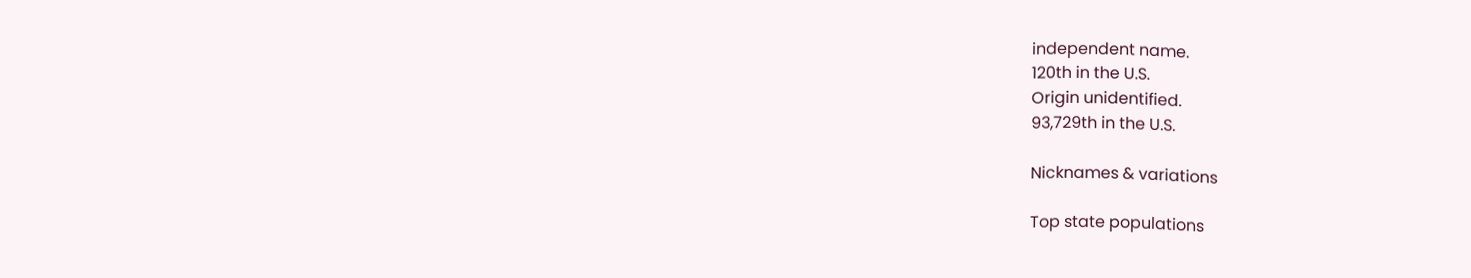independent name.
120th in the U.S.
Origin unidentified.
93,729th in the U.S.

Nicknames & variations

Top state populations